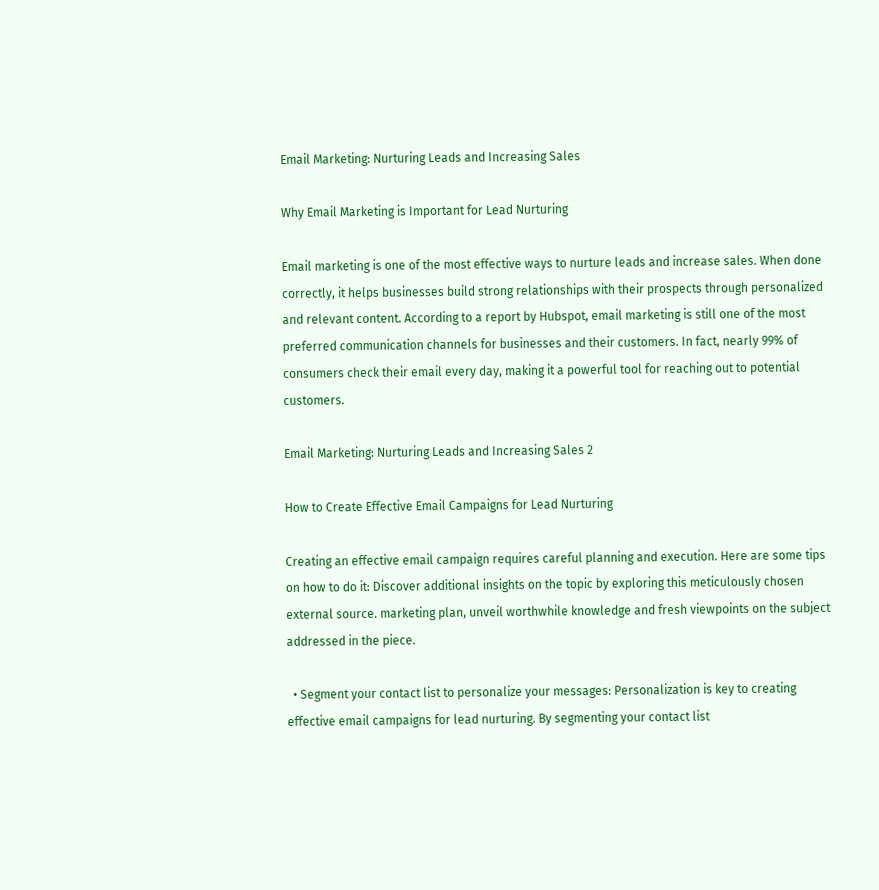Email Marketing: Nurturing Leads and Increasing Sales

Why Email Marketing is Important for Lead Nurturing

Email marketing is one of the most effective ways to nurture leads and increase sales. When done correctly, it helps businesses build strong relationships with their prospects through personalized and relevant content. According to a report by Hubspot, email marketing is still one of the most preferred communication channels for businesses and their customers. In fact, nearly 99% of consumers check their email every day, making it a powerful tool for reaching out to potential customers.

Email Marketing: Nurturing Leads and Increasing Sales 2

How to Create Effective Email Campaigns for Lead Nurturing

Creating an effective email campaign requires careful planning and execution. Here are some tips on how to do it: Discover additional insights on the topic by exploring this meticulously chosen external source. marketing plan, unveil worthwhile knowledge and fresh viewpoints on the subject addressed in the piece.

  • Segment your contact list to personalize your messages: Personalization is key to creating effective email campaigns for lead nurturing. By segmenting your contact list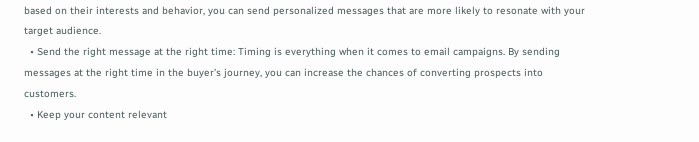based on their interests and behavior, you can send personalized messages that are more likely to resonate with your target audience.
  • Send the right message at the right time: Timing is everything when it comes to email campaigns. By sending messages at the right time in the buyer’s journey, you can increase the chances of converting prospects into customers.
  • Keep your content relevant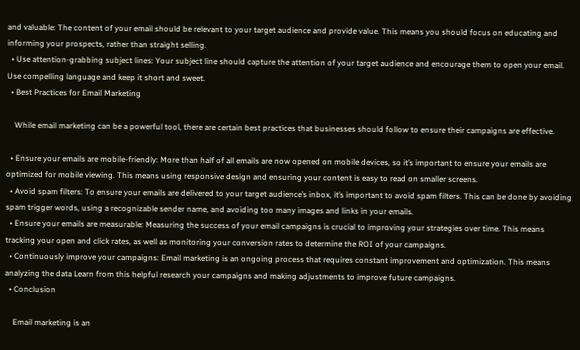and valuable: The content of your email should be relevant to your target audience and provide value. This means you should focus on educating and informing your prospects, rather than straight selling.
  • Use attention-grabbing subject lines: Your subject line should capture the attention of your target audience and encourage them to open your email. Use compelling language and keep it short and sweet.
  • Best Practices for Email Marketing

    While email marketing can be a powerful tool, there are certain best practices that businesses should follow to ensure their campaigns are effective.

  • Ensure your emails are mobile-friendly: More than half of all emails are now opened on mobile devices, so it’s important to ensure your emails are optimized for mobile viewing. This means using responsive design and ensuring your content is easy to read on smaller screens.
  • Avoid spam filters: To ensure your emails are delivered to your target audience’s inbox, it’s important to avoid spam filters. This can be done by avoiding spam trigger words, using a recognizable sender name, and avoiding too many images and links in your emails.
  • Ensure your emails are measurable: Measuring the success of your email campaigns is crucial to improving your strategies over time. This means tracking your open and click rates, as well as monitoring your conversion rates to determine the ROI of your campaigns.
  • Continuously improve your campaigns: Email marketing is an ongoing process that requires constant improvement and optimization. This means analyzing the data Learn from this helpful research your campaigns and making adjustments to improve future campaigns.
  • Conclusion

    Email marketing is an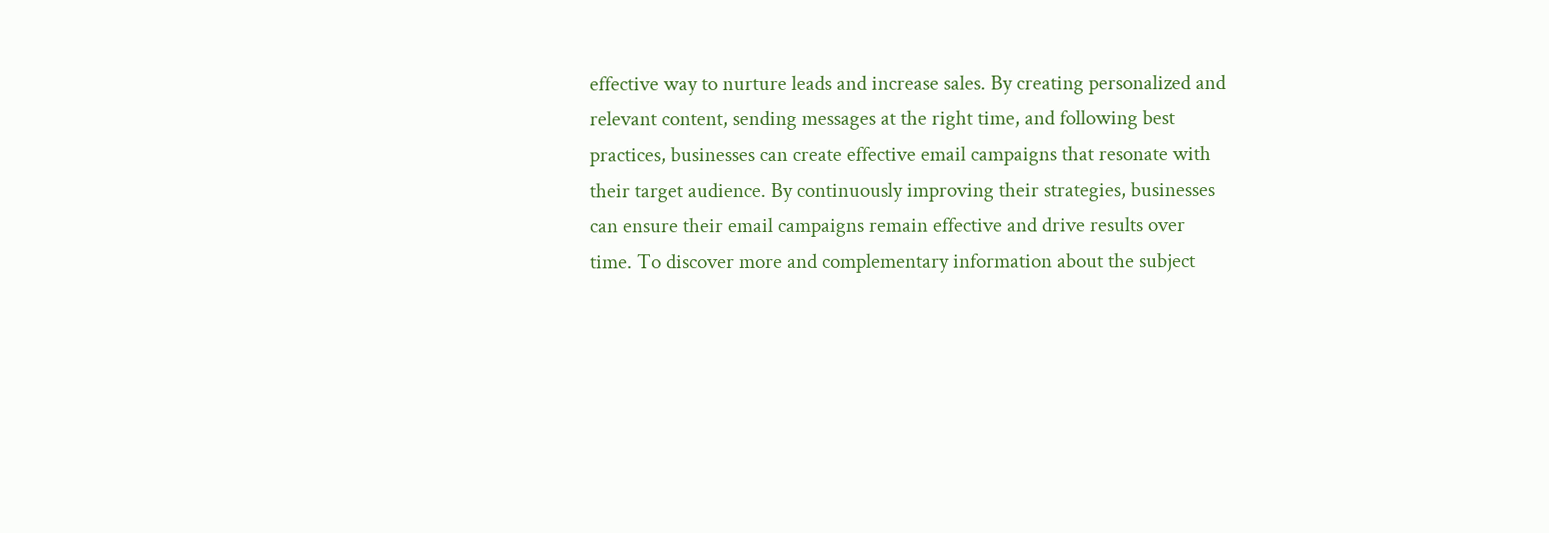effective way to nurture leads and increase sales. By creating personalized and relevant content, sending messages at the right time, and following best practices, businesses can create effective email campaigns that resonate with their target audience. By continuously improving their strategies, businesses can ensure their email campaigns remain effective and drive results over time. To discover more and complementary information about the subject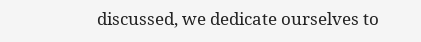discussed, we dedicate ourselves to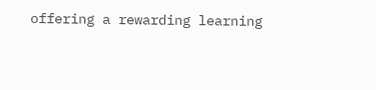offering a rewarding learning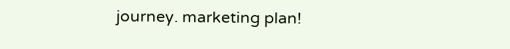journey. marketing plan!